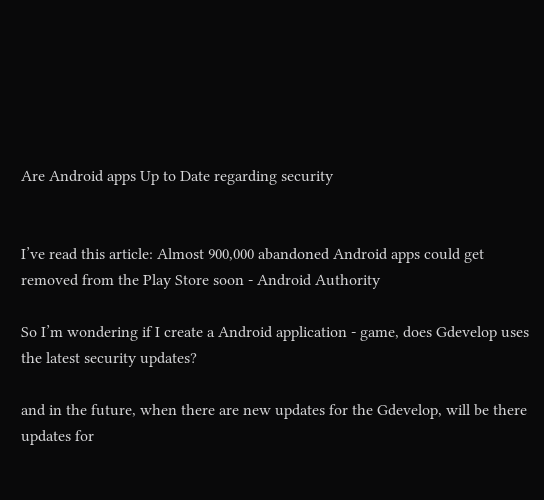Are Android apps Up to Date regarding security


I’ve read this article: Almost 900,000 abandoned Android apps could get removed from the Play Store soon - Android Authority

So I’m wondering if I create a Android application - game, does Gdevelop uses the latest security updates?

and in the future, when there are new updates for the Gdevelop, will be there updates for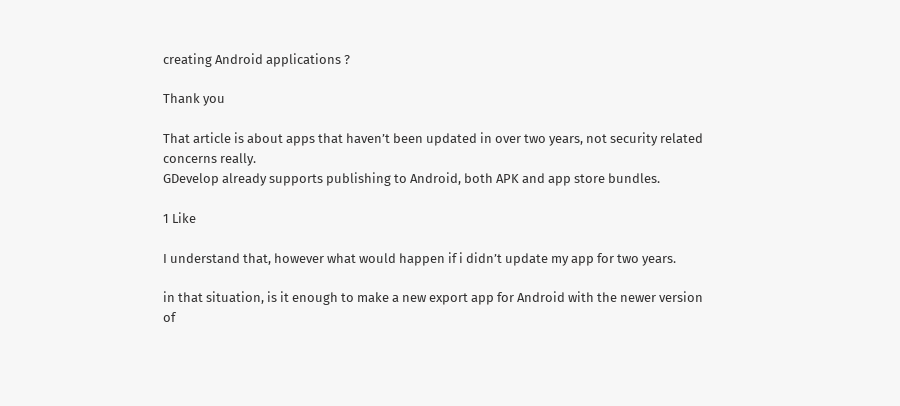creating Android applications ?

Thank you

That article is about apps that haven’t been updated in over two years, not security related concerns really.
GDevelop already supports publishing to Android, both APK and app store bundles.

1 Like

I understand that, however what would happen if i didn’t update my app for two years.

in that situation, is it enough to make a new export app for Android with the newer version of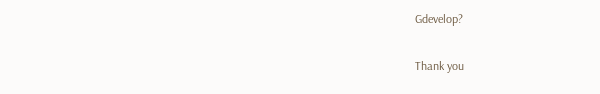Gdevelop?

Thank you